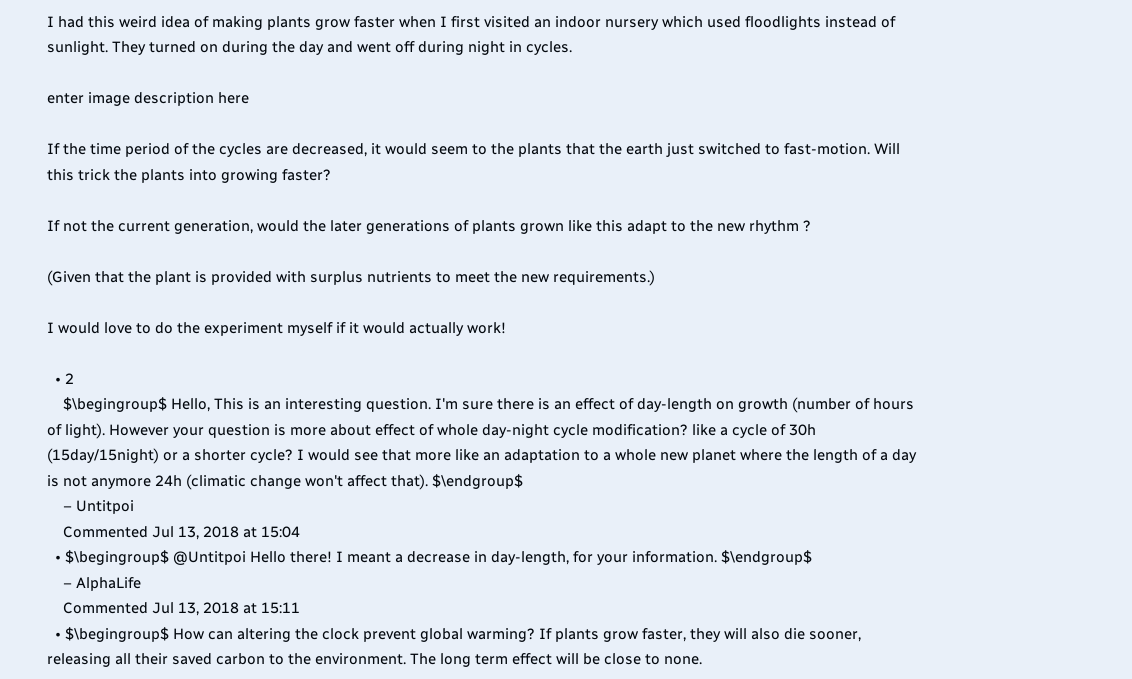I had this weird idea of making plants grow faster when I first visited an indoor nursery which used floodlights instead of sunlight. They turned on during the day and went off during night in cycles.

enter image description here

If the time period of the cycles are decreased, it would seem to the plants that the earth just switched to fast-motion. Will this trick the plants into growing faster?

If not the current generation, would the later generations of plants grown like this adapt to the new rhythm ?

(Given that the plant is provided with surplus nutrients to meet the new requirements.)

I would love to do the experiment myself if it would actually work!

  • 2
    $\begingroup$ Hello, This is an interesting question. I'm sure there is an effect of day-length on growth (number of hours of light). However your question is more about effect of whole day-night cycle modification? like a cycle of 30h (15day/15night) or a shorter cycle? I would see that more like an adaptation to a whole new planet where the length of a day is not anymore 24h (climatic change won't affect that). $\endgroup$
    – Untitpoi
    Commented Jul 13, 2018 at 15:04
  • $\begingroup$ @Untitpoi Hello there! I meant a decrease in day-length, for your information. $\endgroup$
    – AlphaLife
    Commented Jul 13, 2018 at 15:11
  • $\begingroup$ How can altering the clock prevent global warming? If plants grow faster, they will also die sooner, releasing all their saved carbon to the environment. The long term effect will be close to none.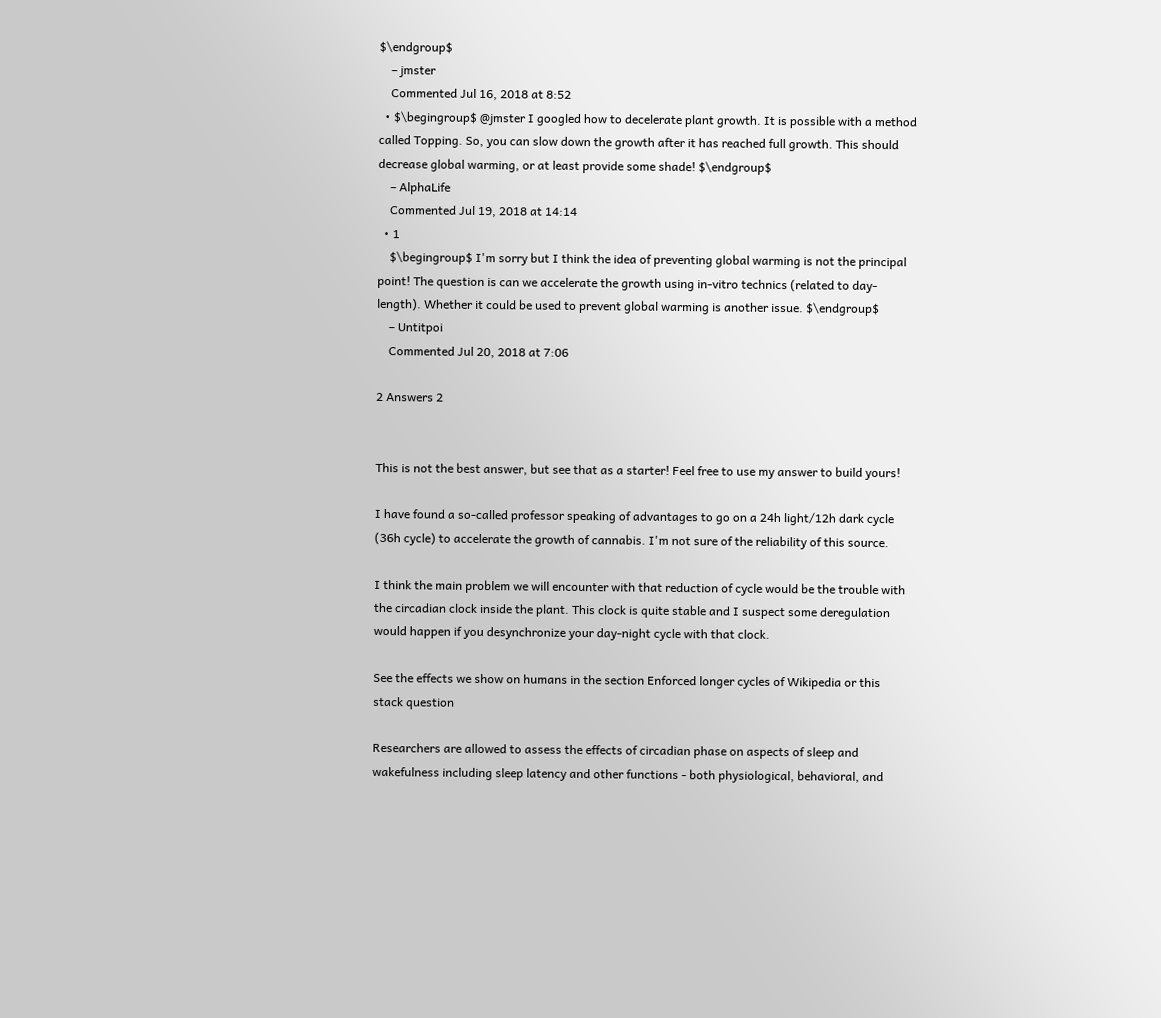$\endgroup$
    – jmster
    Commented Jul 16, 2018 at 8:52
  • $\begingroup$ @jmster I googled how to decelerate plant growth. It is possible with a method called Topping. So, you can slow down the growth after it has reached full growth. This should decrease global warming, or at least provide some shade! $\endgroup$
    – AlphaLife
    Commented Jul 19, 2018 at 14:14
  • 1
    $\begingroup$ I'm sorry but I think the idea of preventing global warming is not the principal point! The question is can we accelerate the growth using in-vitro technics (related to day-length). Whether it could be used to prevent global warming is another issue. $\endgroup$
    – Untitpoi
    Commented Jul 20, 2018 at 7:06

2 Answers 2


This is not the best answer, but see that as a starter! Feel free to use my answer to build yours!

I have found a so-called professor speaking of advantages to go on a 24h light/12h dark cycle (36h cycle) to accelerate the growth of cannabis. I'm not sure of the reliability of this source.

I think the main problem we will encounter with that reduction of cycle would be the trouble with the circadian clock inside the plant. This clock is quite stable and I suspect some deregulation would happen if you desynchronize your day-night cycle with that clock.

See the effects we show on humans in the section Enforced longer cycles of Wikipedia or this stack question

Researchers are allowed to assess the effects of circadian phase on aspects of sleep and wakefulness including sleep latency and other functions - both physiological, behavioral, and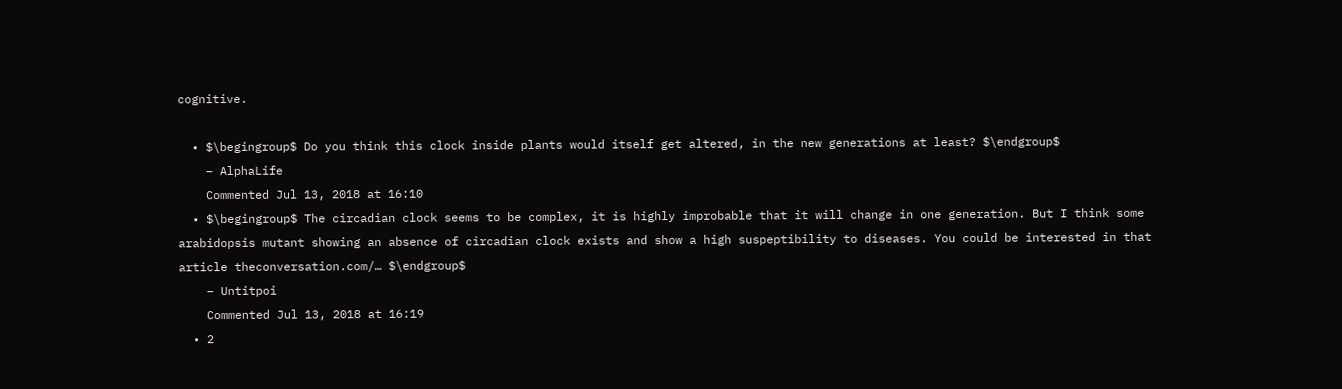cognitive.

  • $\begingroup$ Do you think this clock inside plants would itself get altered, in the new generations at least? $\endgroup$
    – AlphaLife
    Commented Jul 13, 2018 at 16:10
  • $\begingroup$ The circadian clock seems to be complex, it is highly improbable that it will change in one generation. But I think some arabidopsis mutant showing an absence of circadian clock exists and show a high suspeptibility to diseases. You could be interested in that article theconversation.com/… $\endgroup$
    – Untitpoi
    Commented Jul 13, 2018 at 16:19
  • 2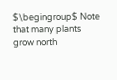$\begingroup$ Note that many plants grow north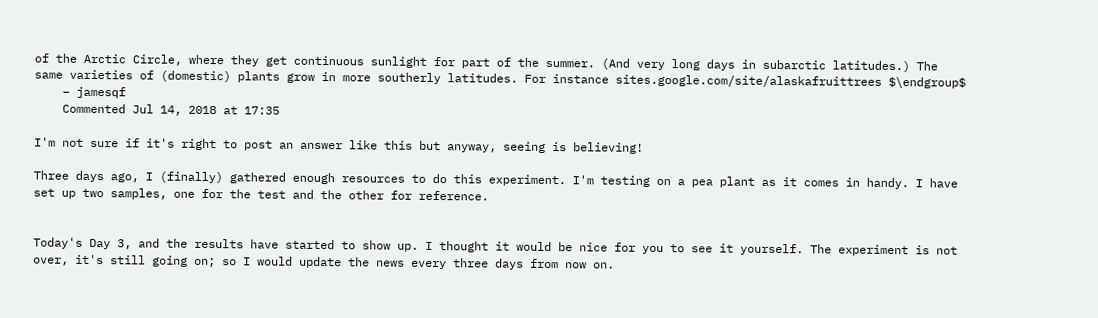of the Arctic Circle, where they get continuous sunlight for part of the summer. (And very long days in subarctic latitudes.) The same varieties of (domestic) plants grow in more southerly latitudes. For instance sites.google.com/site/alaskafruittrees $\endgroup$
    – jamesqf
    Commented Jul 14, 2018 at 17:35

I'm not sure if it's right to post an answer like this but anyway, seeing is believing!

Three days ago, I (finally) gathered enough resources to do this experiment. I'm testing on a pea plant as it comes in handy. I have set up two samples, one for the test and the other for reference.


Today's Day 3, and the results have started to show up. I thought it would be nice for you to see it yourself. The experiment is not over, it's still going on; so I would update the news every three days from now on.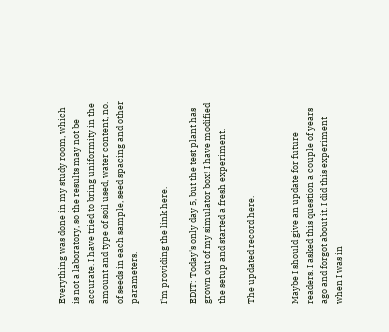Everything was done in my study room, which is not a laboratory, so the results may not be accurate. I have tried to bring uniformity in the amount and type of soil used, water content, no. of seeds in each sample, seed spacing and other parameters.

I'm providing the link here.

EDIT: Today's only day 5, but the test plant has grown out of my simulator box! I have modified the setup and started a fresh experiment.

The updated record here.


Maybe I should give an update for future readers. I asked this question a couple of years ago and forgot about it. I did this experiment when I was in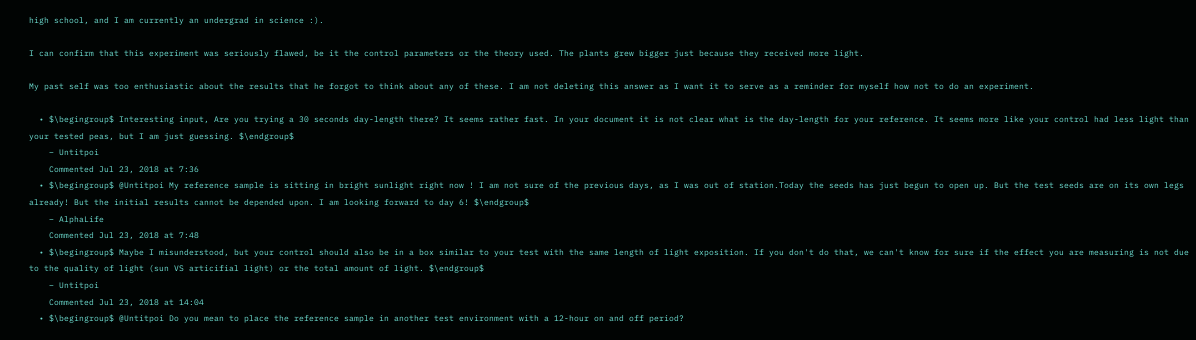high school, and I am currently an undergrad in science :).

I can confirm that this experiment was seriously flawed, be it the control parameters or the theory used. The plants grew bigger just because they received more light.

My past self was too enthusiastic about the results that he forgot to think about any of these. I am not deleting this answer as I want it to serve as a reminder for myself how not to do an experiment.

  • $\begingroup$ Interesting input, Are you trying a 30 seconds day-length there? It seems rather fast. In your document it is not clear what is the day-length for your reference. It seems more like your control had less light than your tested peas, but I am just guessing. $\endgroup$
    – Untitpoi
    Commented Jul 23, 2018 at 7:36
  • $\begingroup$ @Untitpoi My reference sample is sitting in bright sunlight right now ! I am not sure of the previous days, as I was out of station.Today the seeds has just begun to open up. But the test seeds are on its own legs already! But the initial results cannot be depended upon. I am looking forward to day 6! $\endgroup$
    – AlphaLife
    Commented Jul 23, 2018 at 7:48
  • $\begingroup$ Maybe I misunderstood, but your control should also be in a box similar to your test with the same length of light exposition. If you don't do that, we can't know for sure if the effect you are measuring is not due to the quality of light (sun VS articifial light) or the total amount of light. $\endgroup$
    – Untitpoi
    Commented Jul 23, 2018 at 14:04
  • $\begingroup$ @Untitpoi Do you mean to place the reference sample in another test environment with a 12-hour on and off period?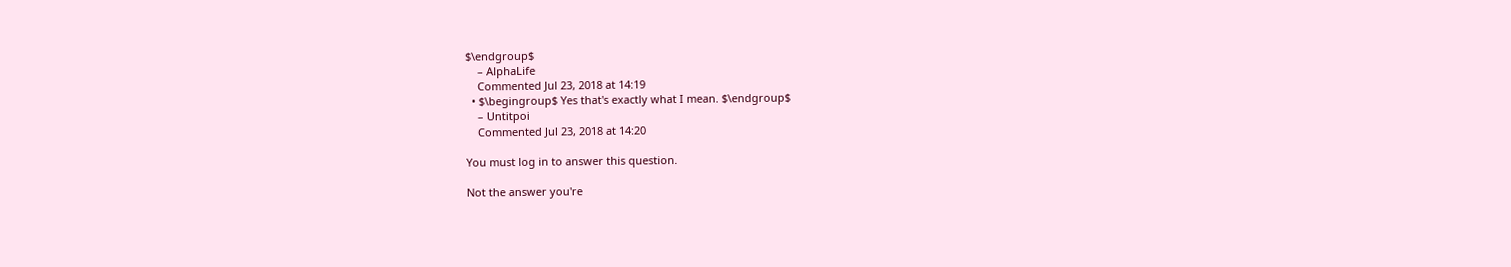$\endgroup$
    – AlphaLife
    Commented Jul 23, 2018 at 14:19
  • $\begingroup$ Yes that's exactly what I mean. $\endgroup$
    – Untitpoi
    Commented Jul 23, 2018 at 14:20

You must log in to answer this question.

Not the answer you're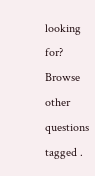looking for? Browse other questions tagged .